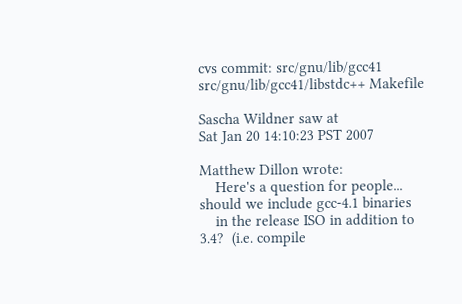cvs commit: src/gnu/lib/gcc41 src/gnu/lib/gcc41/libstdc++ Makefile

Sascha Wildner saw at
Sat Jan 20 14:10:23 PST 2007

Matthew Dillon wrote:
    Here's a question for people... should we include gcc-4.1 binaries
    in the release ISO in addition to 3.4?  (i.e. compile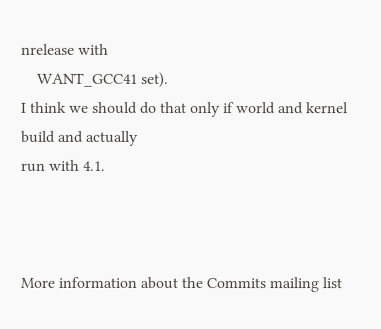nrelease with
    WANT_GCC41 set).
I think we should do that only if world and kernel build and actually
run with 4.1.



More information about the Commits mailing list